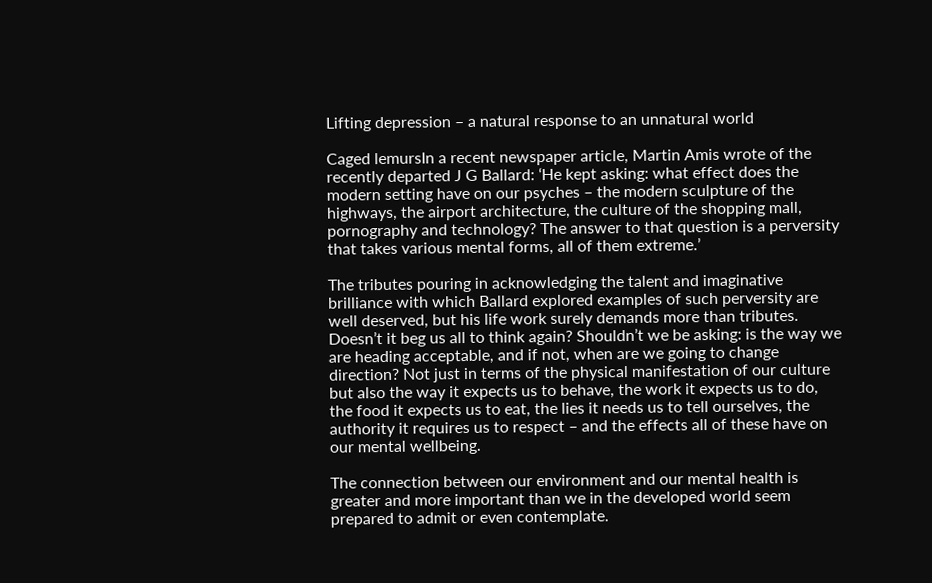Lifting depression – a natural response to an unnatural world

Caged lemursIn a recent newspaper article, Martin Amis wrote of the recently departed J G Ballard: ‘He kept asking: what effect does the modern setting have on our psyches – the modern sculpture of the highways, the airport architecture, the culture of the shopping mall, pornography and technology? The answer to that question is a perversity that takes various mental forms, all of them extreme.’

The tributes pouring in acknowledging the talent and imaginative brilliance with which Ballard explored examples of such perversity are well deserved, but his life work surely demands more than tributes. Doesn’t it beg us all to think again? Shouldn’t we be asking: is the way we are heading acceptable, and if not, when are we going to change direction? Not just in terms of the physical manifestation of our culture but also the way it expects us to behave, the work it expects us to do, the food it expects us to eat, the lies it needs us to tell ourselves, the authority it requires us to respect – and the effects all of these have on our mental wellbeing.

The connection between our environment and our mental health is greater and more important than we in the developed world seem prepared to admit or even contemplate.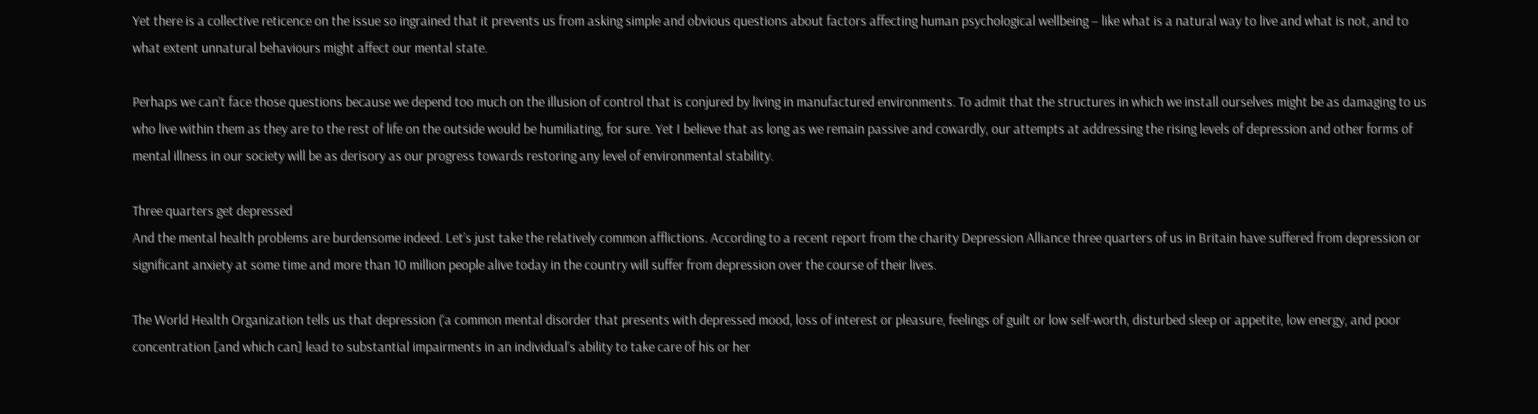Yet there is a collective reticence on the issue so ingrained that it prevents us from asking simple and obvious questions about factors affecting human psychological wellbeing – like what is a natural way to live and what is not, and to what extent unnatural behaviours might affect our mental state.

Perhaps we can’t face those questions because we depend too much on the illusion of control that is conjured by living in manufactured environments. To admit that the structures in which we install ourselves might be as damaging to us who live within them as they are to the rest of life on the outside would be humiliating, for sure. Yet I believe that as long as we remain passive and cowardly, our attempts at addressing the rising levels of depression and other forms of mental illness in our society will be as derisory as our progress towards restoring any level of environmental stability.

Three quarters get depressed
And the mental health problems are burdensome indeed. Let’s just take the relatively common afflictions. According to a recent report from the charity Depression Alliance three quarters of us in Britain have suffered from depression or significant anxiety at some time and more than 10 million people alive today in the country will suffer from depression over the course of their lives.

The World Health Organization tells us that depression (‘a common mental disorder that presents with depressed mood, loss of interest or pleasure, feelings of guilt or low self-worth, disturbed sleep or appetite, low energy, and poor concentration [and which can] lead to substantial impairments in an individual’s ability to take care of his or her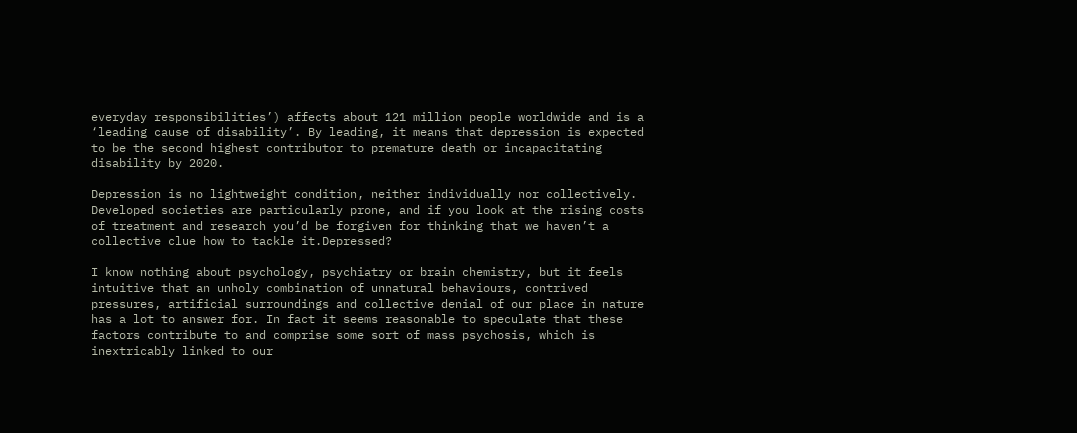everyday responsibilities’) affects about 121 million people worldwide and is a ‘leading cause of disability’. By leading, it means that depression is expected to be the second highest contributor to premature death or incapacitating disability by 2020.

Depression is no lightweight condition, neither individually nor collectively. Developed societies are particularly prone, and if you look at the rising costs of treatment and research you’d be forgiven for thinking that we haven’t a collective clue how to tackle it.Depressed?

I know nothing about psychology, psychiatry or brain chemistry, but it feels intuitive that an unholy combination of unnatural behaviours, contrived pressures, artificial surroundings and collective denial of our place in nature has a lot to answer for. In fact it seems reasonable to speculate that these factors contribute to and comprise some sort of mass psychosis, which is inextricably linked to our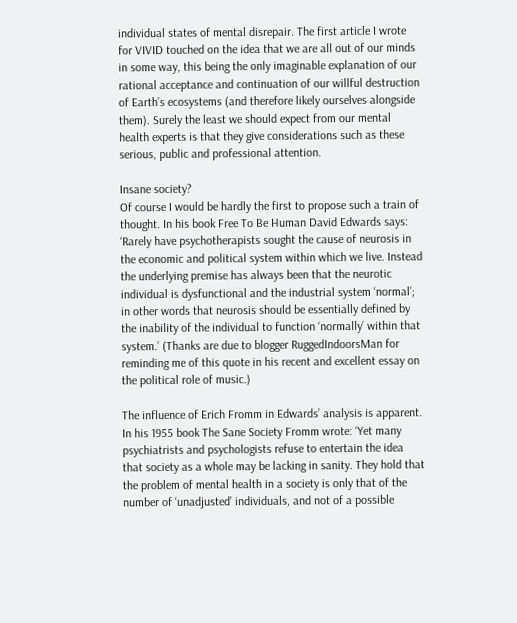individual states of mental disrepair. The first article I wrote for VIVID touched on the idea that we are all out of our minds in some way, this being the only imaginable explanation of our rational acceptance and continuation of our willful destruction of Earth’s ecosystems (and therefore likely ourselves alongside them). Surely the least we should expect from our mental health experts is that they give considerations such as these serious, public and professional attention.

Insane society?
Of course I would be hardly the first to propose such a train of thought. In his book Free To Be Human David Edwards says: ‘Rarely have psychotherapists sought the cause of neurosis in the economic and political system within which we live. Instead the underlying premise has always been that the neurotic individual is dysfunctional and the industrial system ‘normal’; in other words that neurosis should be essentially defined by the inability of the individual to function ‘normally’ within that system.’ (Thanks are due to blogger RuggedIndoorsMan for reminding me of this quote in his recent and excellent essay on the political role of music.)

The influence of Erich Fromm in Edwards’ analysis is apparent. In his 1955 book The Sane Society Fromm wrote: ‘Yet many psychiatrists and psychologists refuse to entertain the idea that society as a whole may be lacking in sanity. They hold that the problem of mental health in a society is only that of the number of ‘unadjusted’ individuals, and not of a possible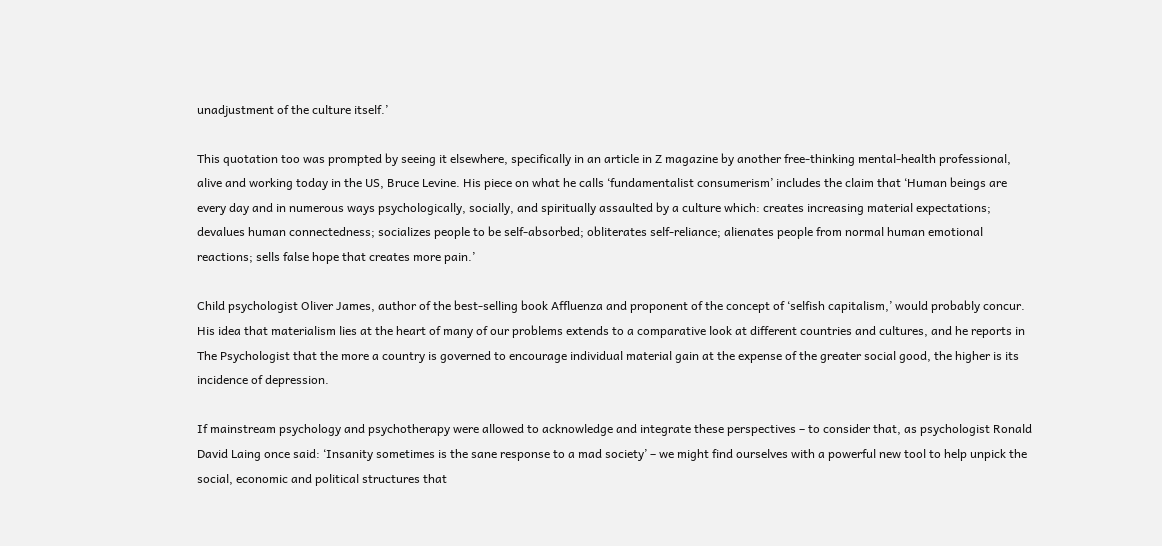unadjustment of the culture itself.’

This quotation too was prompted by seeing it elsewhere, specifically in an article in Z magazine by another free-thinking mental-health professional, alive and working today in the US, Bruce Levine. His piece on what he calls ‘fundamentalist consumerism’ includes the claim that ‘Human beings are every day and in numerous ways psychologically, socially, and spiritually assaulted by a culture which: creates increasing material expectations; devalues human connectedness; socializes people to be self-absorbed; obliterates self-reliance; alienates people from normal human emotional reactions; sells false hope that creates more pain.’

Child psychologist Oliver James, author of the best-selling book Affluenza and proponent of the concept of ‘selfish capitalism,’ would probably concur. His idea that materialism lies at the heart of many of our problems extends to a comparative look at different countries and cultures, and he reports in The Psychologist that the more a country is governed to encourage individual material gain at the expense of the greater social good, the higher is its incidence of depression.

If mainstream psychology and psychotherapy were allowed to acknowledge and integrate these perspectives – to consider that, as psychologist Ronald David Laing once said: ‘Insanity sometimes is the sane response to a mad society’ – we might find ourselves with a powerful new tool to help unpick the social, economic and political structures that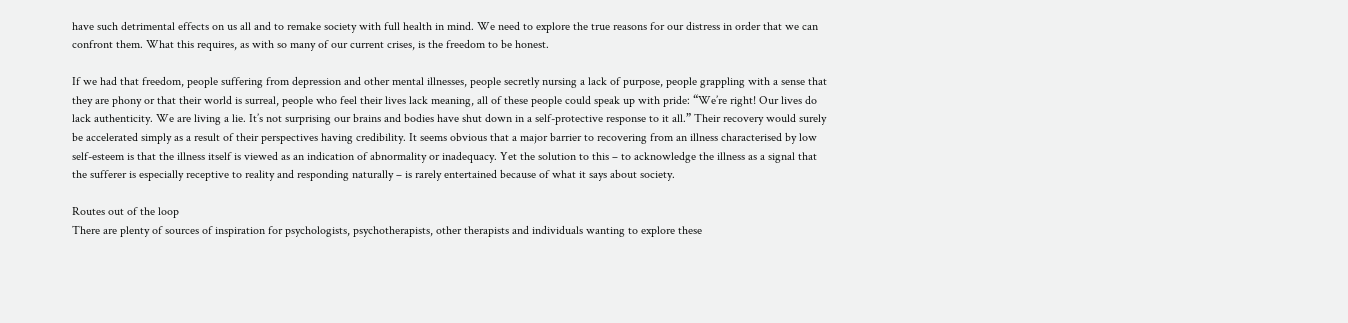have such detrimental effects on us all and to remake society with full health in mind. We need to explore the true reasons for our distress in order that we can confront them. What this requires, as with so many of our current crises, is the freedom to be honest.

If we had that freedom, people suffering from depression and other mental illnesses, people secretly nursing a lack of purpose, people grappling with a sense that they are phony or that their world is surreal, people who feel their lives lack meaning, all of these people could speak up with pride: “We’re right! Our lives do lack authenticity. We are living a lie. It’s not surprising our brains and bodies have shut down in a self-protective response to it all.” Their recovery would surely be accelerated simply as a result of their perspectives having credibility. It seems obvious that a major barrier to recovering from an illness characterised by low self-esteem is that the illness itself is viewed as an indication of abnormality or inadequacy. Yet the solution to this – to acknowledge the illness as a signal that the sufferer is especially receptive to reality and responding naturally – is rarely entertained because of what it says about society.

Routes out of the loop
There are plenty of sources of inspiration for psychologists, psychotherapists, other therapists and individuals wanting to explore these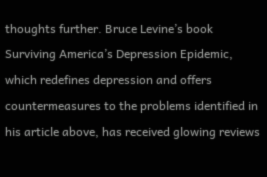thoughts further. Bruce Levine’s book Surviving America’s Depression Epidemic, which redefines depression and offers countermeasures to the problems identified in his article above, has received glowing reviews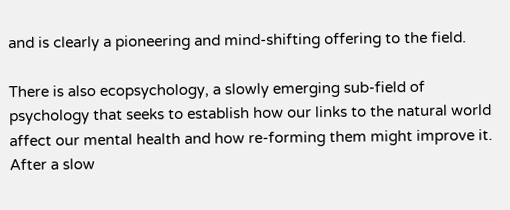and is clearly a pioneering and mind-shifting offering to the field.

There is also ecopsychology, a slowly emerging sub-field of psychology that seeks to establish how our links to the natural world affect our mental health and how re-forming them might improve it. After a slow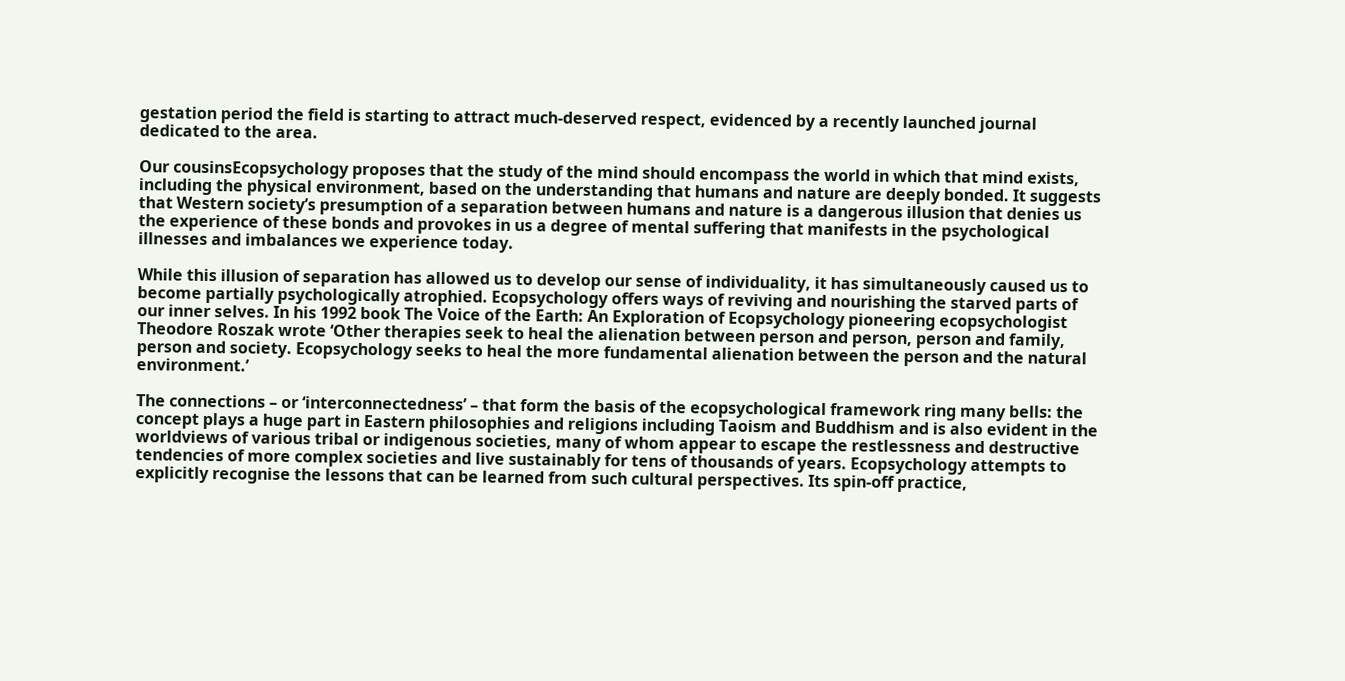gestation period the field is starting to attract much-deserved respect, evidenced by a recently launched journal dedicated to the area.

Our cousinsEcopsychology proposes that the study of the mind should encompass the world in which that mind exists, including the physical environment, based on the understanding that humans and nature are deeply bonded. It suggests that Western society’s presumption of a separation between humans and nature is a dangerous illusion that denies us the experience of these bonds and provokes in us a degree of mental suffering that manifests in the psychological illnesses and imbalances we experience today.

While this illusion of separation has allowed us to develop our sense of individuality, it has simultaneously caused us to become partially psychologically atrophied. Ecopsychology offers ways of reviving and nourishing the starved parts of our inner selves. In his 1992 book The Voice of the Earth: An Exploration of Ecopsychology pioneering ecopsychologist Theodore Roszak wrote ‘Other therapies seek to heal the alienation between person and person, person and family, person and society. Ecopsychology seeks to heal the more fundamental alienation between the person and the natural environment.’

The connections – or ‘interconnectedness’ – that form the basis of the ecopsychological framework ring many bells: the concept plays a huge part in Eastern philosophies and religions including Taoism and Buddhism and is also evident in the worldviews of various tribal or indigenous societies, many of whom appear to escape the restlessness and destructive tendencies of more complex societies and live sustainably for tens of thousands of years. Ecopsychology attempts to explicitly recognise the lessons that can be learned from such cultural perspectives. Its spin-off practice,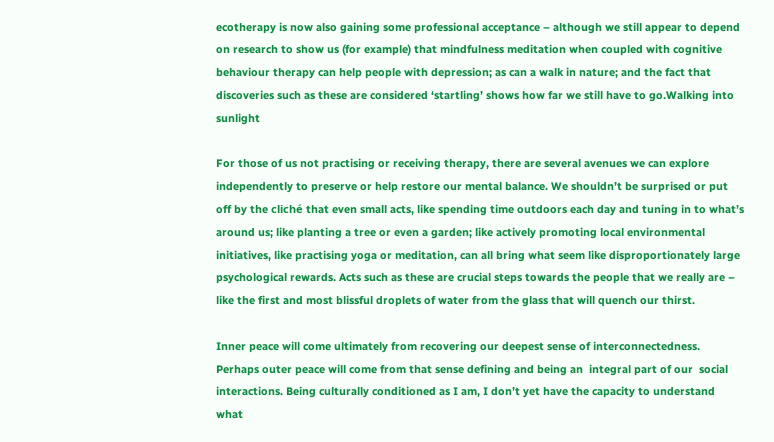ecotherapy is now also gaining some professional acceptance – although we still appear to depend on research to show us (for example) that mindfulness meditation when coupled with cognitive behaviour therapy can help people with depression; as can a walk in nature; and the fact that discoveries such as these are considered ‘startling’ shows how far we still have to go.Walking into sunlight

For those of us not practising or receiving therapy, there are several avenues we can explore independently to preserve or help restore our mental balance. We shouldn’t be surprised or put off by the cliché that even small acts, like spending time outdoors each day and tuning in to what’s around us; like planting a tree or even a garden; like actively promoting local environmental initiatives, like practising yoga or meditation, can all bring what seem like disproportionately large psychological rewards. Acts such as these are crucial steps towards the people that we really are – like the first and most blissful droplets of water from the glass that will quench our thirst.

Inner peace will come ultimately from recovering our deepest sense of interconnectedness. Perhaps outer peace will come from that sense defining and being an  integral part of our  social interactions. Being culturally conditioned as I am, I don’t yet have the capacity to understand what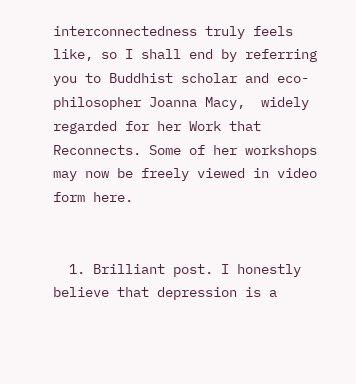interconnectedness truly feels like, so I shall end by referring you to Buddhist scholar and eco-philosopher Joanna Macy,  widely regarded for her Work that Reconnects. Some of her workshops may now be freely viewed in video form here.


  1. Brilliant post. I honestly believe that depression is a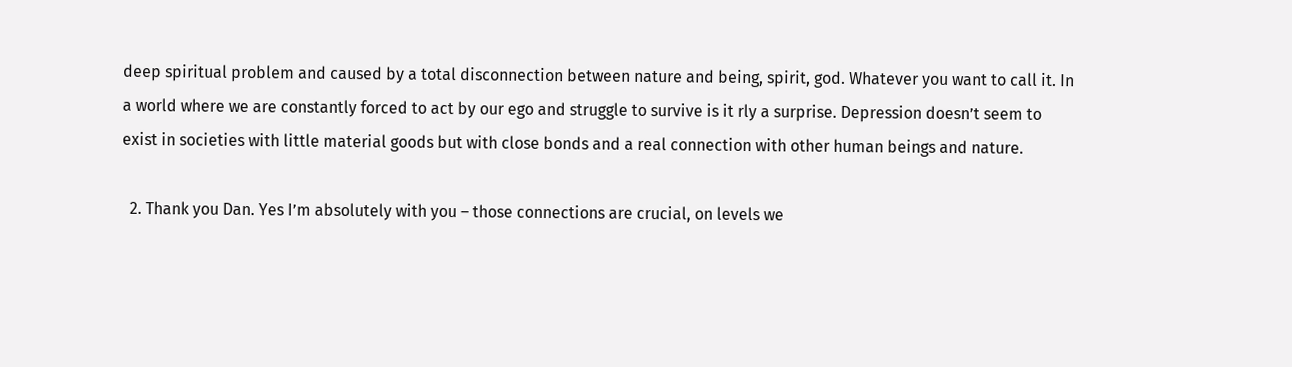deep spiritual problem and caused by a total disconnection between nature and being, spirit, god. Whatever you want to call it. In a world where we are constantly forced to act by our ego and struggle to survive is it rly a surprise. Depression doesn’t seem to exist in societies with little material goods but with close bonds and a real connection with other human beings and nature.

  2. Thank you Dan. Yes I’m absolutely with you – those connections are crucial, on levels we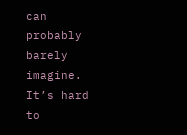can probably barely imagine. It’s hard to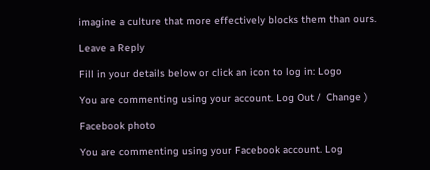imagine a culture that more effectively blocks them than ours.

Leave a Reply

Fill in your details below or click an icon to log in: Logo

You are commenting using your account. Log Out /  Change )

Facebook photo

You are commenting using your Facebook account. Log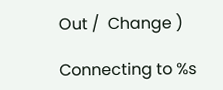Out /  Change )

Connecting to %s